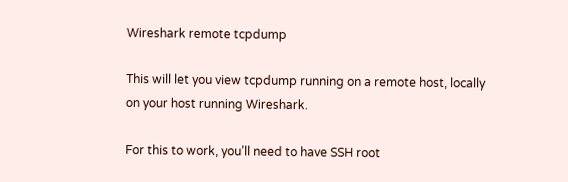Wireshark remote tcpdump

This will let you view tcpdump running on a remote host, locally on your host running Wireshark.

For this to work, you’ll need to have SSH root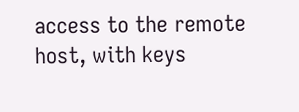access to the remote host, with keys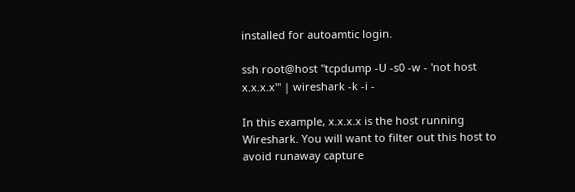installed for autoamtic login.

ssh root@host "tcpdump -U -s0 -w - 'not host x.x.x.x'" | wireshark -k -i -

In this example, x.x.x.x is the host running Wireshark. You will want to filter out this host to avoid runaway capture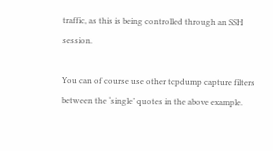traffic, as this is being controlled through an SSH session.

You can of course use other tcpdump capture filters between the ‘single’ quotes in the above example.